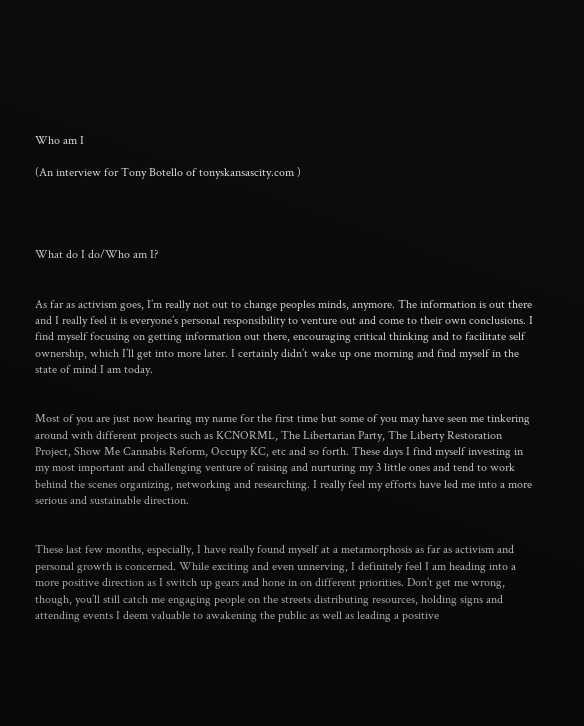Who am I

(An interview for Tony Botello of tonyskansascity.com )




What do I do/Who am I?


As far as activism goes, I’m really not out to change peoples minds, anymore. The information is out there and I really feel it is everyone’s personal responsibility to venture out and come to their own conclusions. I find myself focusing on getting information out there, encouraging critical thinking and to facilitate self ownership, which I’ll get into more later. I certainly didn’t wake up one morning and find myself in the state of mind I am today.


Most of you are just now hearing my name for the first time but some of you may have seen me tinkering around with different projects such as KCNORML, The Libertarian Party, The Liberty Restoration Project, Show Me Cannabis Reform, Occupy KC, etc and so forth. These days I find myself investing in my most important and challenging venture of raising and nurturing my 3 little ones and tend to work behind the scenes organizing, networking and researching. I really feel my efforts have led me into a more serious and sustainable direction.


These last few months, especially, I have really found myself at a metamorphosis as far as activism and personal growth is concerned. While exciting and even unnerving, I definitely feel I am heading into a more positive direction as I switch up gears and hone in on different priorities. Don’t get me wrong, though, you’ll still catch me engaging people on the streets distributing resources, holding signs and attending events I deem valuable to awakening the public as well as leading a positive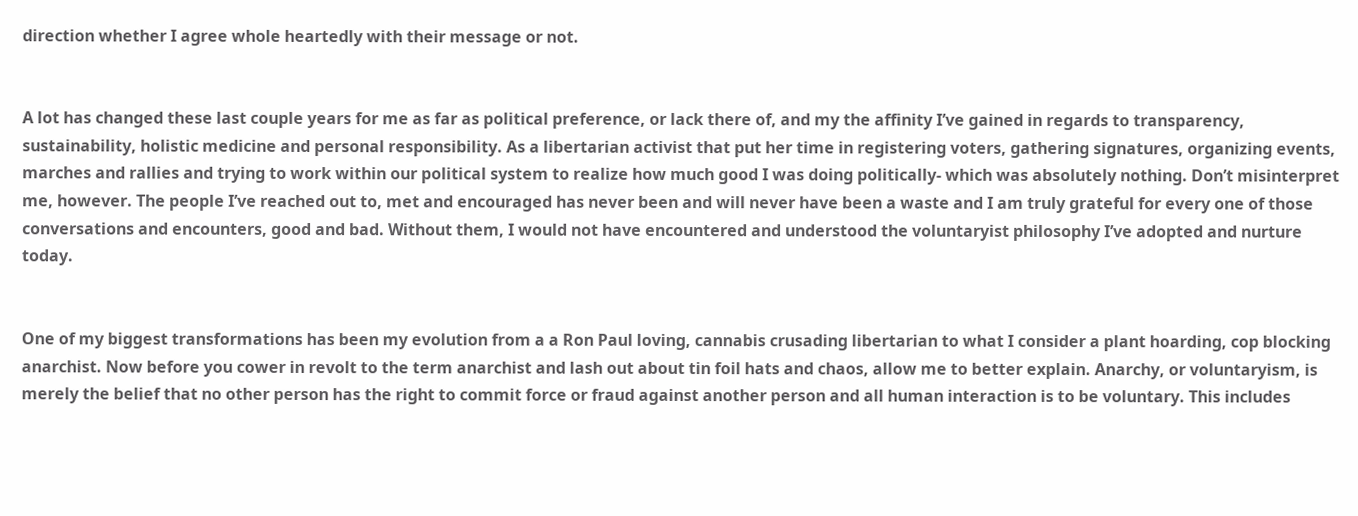direction whether I agree whole heartedly with their message or not.


A lot has changed these last couple years for me as far as political preference, or lack there of, and my the affinity I’ve gained in regards to transparency, sustainability, holistic medicine and personal responsibility. As a libertarian activist that put her time in registering voters, gathering signatures, organizing events, marches and rallies and trying to work within our political system to realize how much good I was doing politically- which was absolutely nothing. Don’t misinterpret me, however. The people I’ve reached out to, met and encouraged has never been and will never have been a waste and I am truly grateful for every one of those conversations and encounters, good and bad. Without them, I would not have encountered and understood the voluntaryist philosophy I’ve adopted and nurture today.


One of my biggest transformations has been my evolution from a a Ron Paul loving, cannabis crusading libertarian to what I consider a plant hoarding, cop blocking anarchist. Now before you cower in revolt to the term anarchist and lash out about tin foil hats and chaos, allow me to better explain. Anarchy, or voluntaryism, is merely the belief that no other person has the right to commit force or fraud against another person and all human interaction is to be voluntary. This includes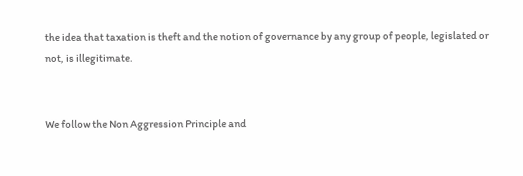the idea that taxation is theft and the notion of governance by any group of people, legislated or not, is illegitimate.


We follow the Non Aggression Principle and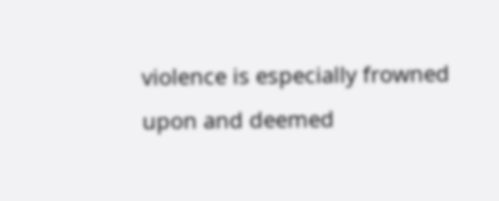violence is especially frowned upon and deemed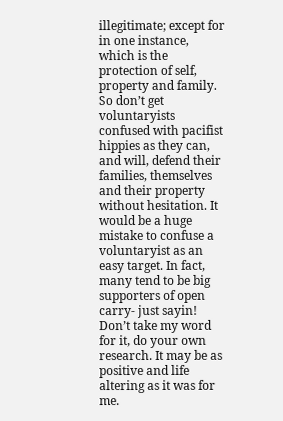illegitimate; except for in one instance, which is the protection of self, property and family. So don’t get voluntaryists confused with pacifist hippies as they can, and will, defend their families, themselves and their property without hesitation. It would be a huge mistake to confuse a voluntaryist as an easy target. In fact, many tend to be big supporters of open carry- just sayin! Don’t take my word for it, do your own research. It may be as positive and life altering as it was for me.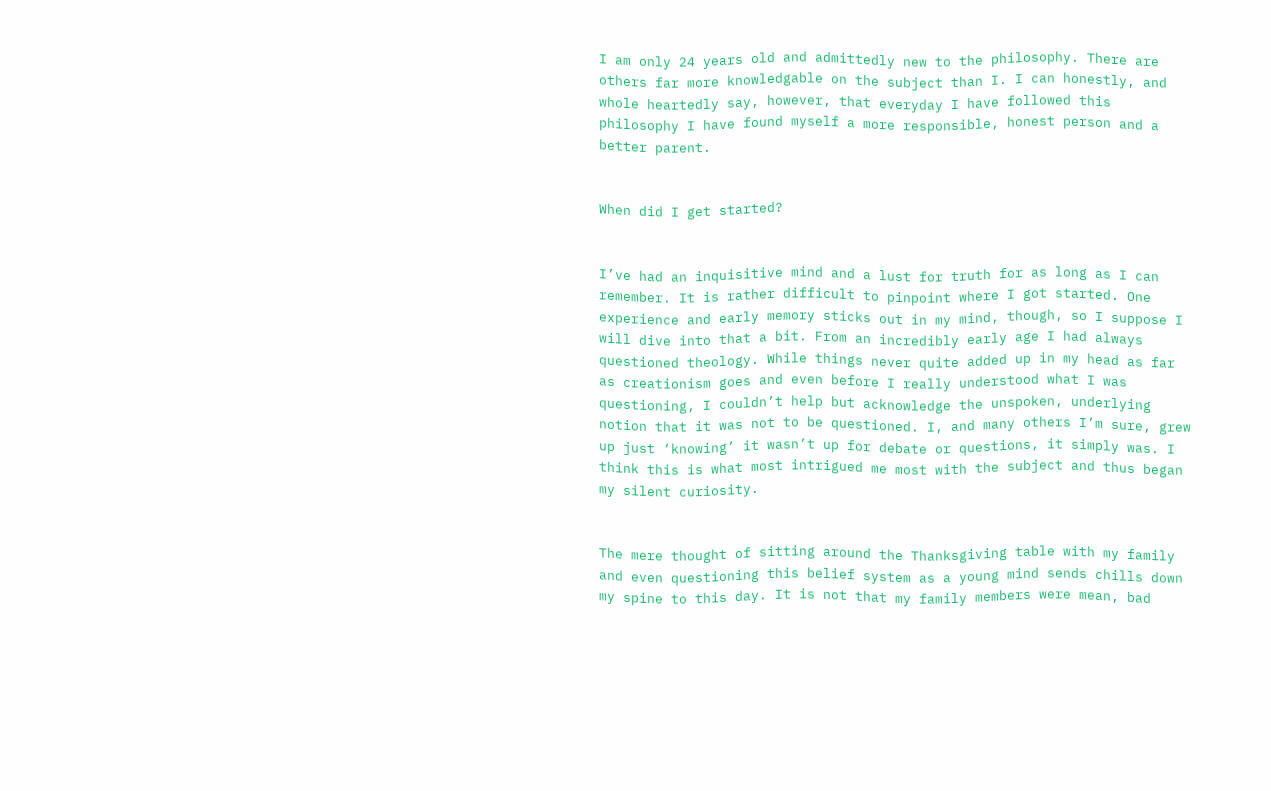I am only 24 years old and admittedly new to the philosophy. There are others far more knowledgable on the subject than I. I can honestly, and whole heartedly say, however, that everyday I have followed this philosophy I have found myself a more responsible, honest person and a better parent.


When did I get started?


I’ve had an inquisitive mind and a lust for truth for as long as I can remember. It is rather difficult to pinpoint where I got started. One experience and early memory sticks out in my mind, though, so I suppose I will dive into that a bit. From an incredibly early age I had always questioned theology. While things never quite added up in my head as far as creationism goes and even before I really understood what I was questioning, I couldn’t help but acknowledge the unspoken, underlying notion that it was not to be questioned. I, and many others I’m sure, grew up just ‘knowing’ it wasn’t up for debate or questions, it simply was. I think this is what most intrigued me most with the subject and thus began my silent curiosity.


The mere thought of sitting around the Thanksgiving table with my family and even questioning this belief system as a young mind sends chills down my spine to this day. It is not that my family members were mean, bad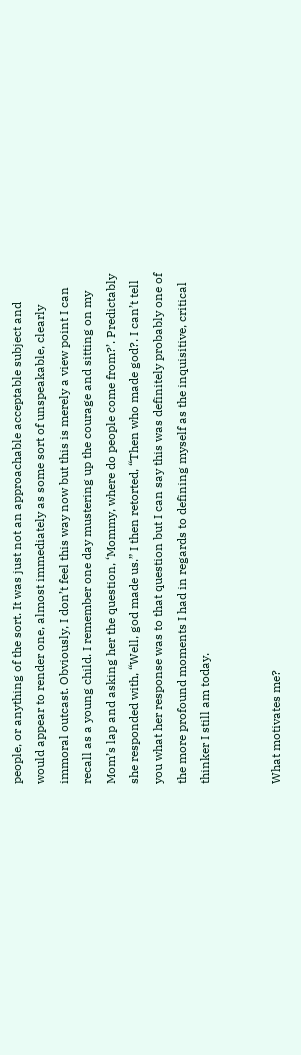people, or anything of the sort. It was just not an approachable acceptable subject and would appear to render one, almost immediately as some sort of unspeakable, clearly immoral outcast. Obviously, I don’t feel this way now but this is merely a view point I can recall as a young child. I remember one day mustering up the courage and sitting on my Mom’s lap and asking her the question, ‘Mommy, where do people come from?’. Predictably she responded with, “Well, god made us.” I then retorted, “Then who made god?. I can’t tell you what her response was to that question but I can say this was definitely probably one of the more profound moments I had in regards to defining myself as the inquisitive, critical thinker I still am today.


What motivates me?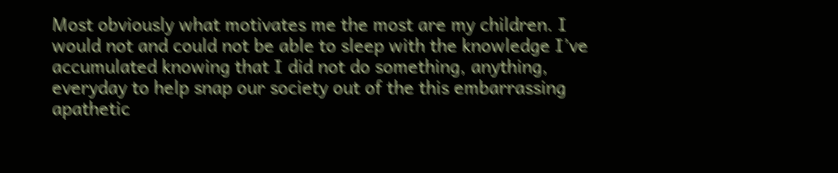Most obviously what motivates me the most are my children. I would not and could not be able to sleep with the knowledge I’ve accumulated knowing that I did not do something, anything, everyday to help snap our society out of the this embarrassing apathetic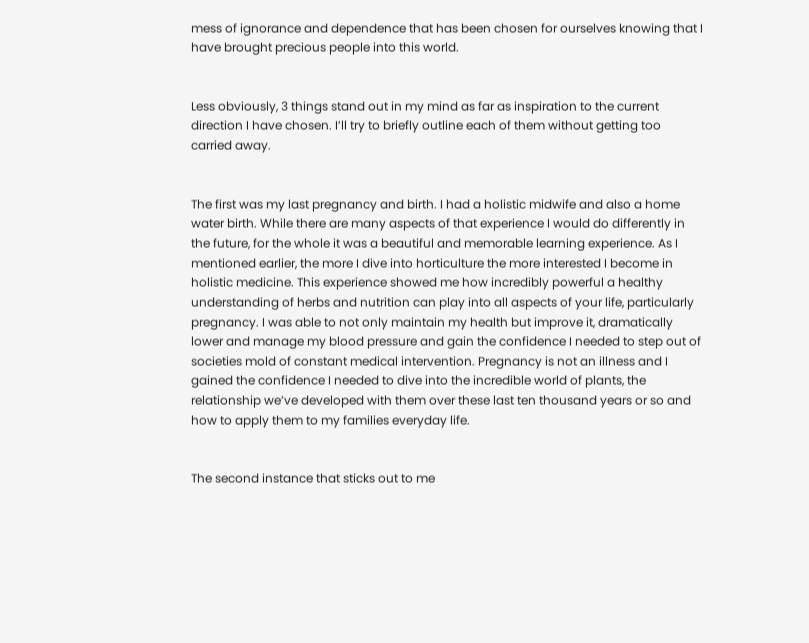mess of ignorance and dependence that has been chosen for ourselves knowing that I have brought precious people into this world.


Less obviously, 3 things stand out in my mind as far as inspiration to the current direction I have chosen. I’ll try to briefly outline each of them without getting too carried away.


The first was my last pregnancy and birth. I had a holistic midwife and also a home water birth. While there are many aspects of that experience I would do differently in the future, for the whole it was a beautiful and memorable learning experience. As I mentioned earlier, the more I dive into horticulture the more interested I become in holistic medicine. This experience showed me how incredibly powerful a healthy understanding of herbs and nutrition can play into all aspects of your life, particularly pregnancy. I was able to not only maintain my health but improve it, dramatically lower and manage my blood pressure and gain the confidence I needed to step out of societies mold of constant medical intervention. Pregnancy is not an illness and I gained the confidence I needed to dive into the incredible world of plants, the relationship we’ve developed with them over these last ten thousand years or so and how to apply them to my families everyday life.


The second instance that sticks out to me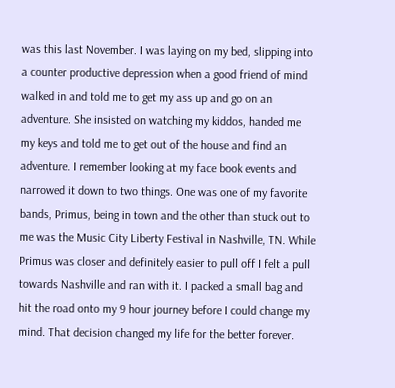was this last November. I was laying on my bed, slipping into a counter productive depression when a good friend of mind walked in and told me to get my ass up and go on an adventure. She insisted on watching my kiddos, handed me my keys and told me to get out of the house and find an adventure. I remember looking at my face book events and narrowed it down to two things. One was one of my favorite bands, Primus, being in town and the other than stuck out to me was the Music City Liberty Festival in Nashville, TN. While Primus was closer and definitely easier to pull off I felt a pull towards Nashville and ran with it. I packed a small bag and hit the road onto my 9 hour journey before I could change my mind. That decision changed my life for the better forever.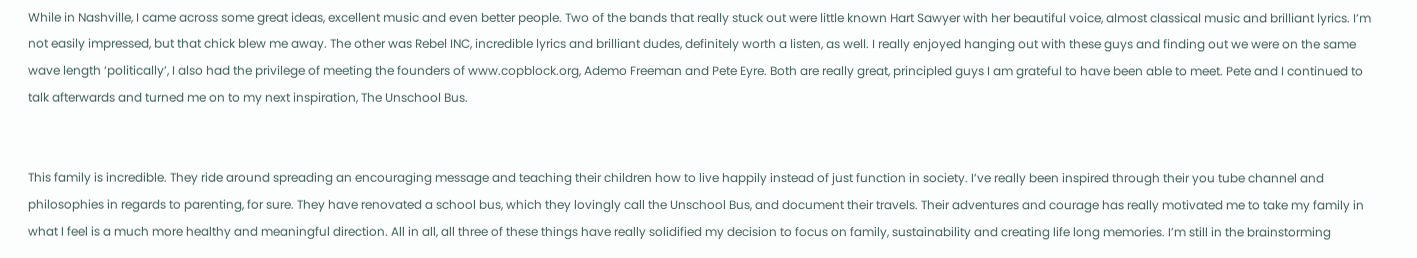While in Nashville, I came across some great ideas, excellent music and even better people. Two of the bands that really stuck out were little known Hart Sawyer with her beautiful voice, almost classical music and brilliant lyrics. I’m not easily impressed, but that chick blew me away. The other was Rebel INC, incredible lyrics and brilliant dudes, definitely worth a listen, as well. I really enjoyed hanging out with these guys and finding out we were on the same wave length ‘politically’, I also had the privilege of meeting the founders of www.copblock.org, Ademo Freeman and Pete Eyre. Both are really great, principled guys I am grateful to have been able to meet. Pete and I continued to talk afterwards and turned me on to my next inspiration, The Unschool Bus.


This family is incredible. They ride around spreading an encouraging message and teaching their children how to live happily instead of just function in society. I’ve really been inspired through their you tube channel and philosophies in regards to parenting, for sure. They have renovated a school bus, which they lovingly call the Unschool Bus, and document their travels. Their adventures and courage has really motivated me to take my family in what I feel is a much more healthy and meaningful direction. All in all, all three of these things have really solidified my decision to focus on family, sustainability and creating life long memories. I’m still in the brainstorming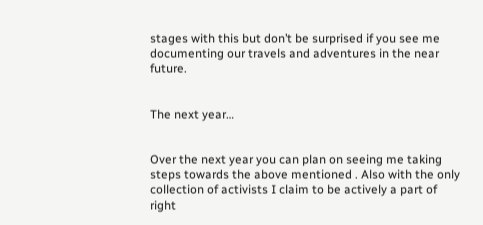stages with this but don’t be surprised if you see me documenting our travels and adventures in the near future.


The next year…


Over the next year you can plan on seeing me taking steps towards the above mentioned . Also with the only collection of activists I claim to be actively a part of right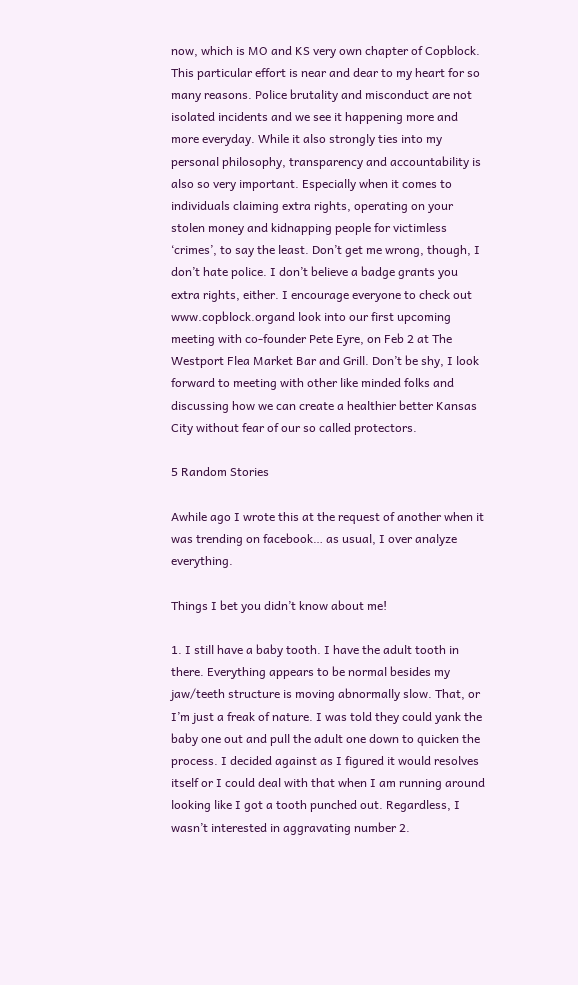now, which is MO and KS very own chapter of Copblock. This particular effort is near and dear to my heart for so many reasons. Police brutality and misconduct are not isolated incidents and we see it happening more and more everyday. While it also strongly ties into my personal philosophy, transparency and accountability is also so very important. Especially when it comes to individuals claiming extra rights, operating on your stolen money and kidnapping people for victimless ‘crimes’, to say the least. Don’t get me wrong, though, I don’t hate police. I don’t believe a badge grants you extra rights, either. I encourage everyone to check out www.copblock.organd look into our first upcoming meeting with co-founder Pete Eyre, on Feb 2 at The Westport Flea Market Bar and Grill. Don’t be shy, I look forward to meeting with other like minded folks and discussing how we can create a healthier better Kansas City without fear of our so called protectors.

5 Random Stories

Awhile ago I wrote this at the request of another when it was trending on facebook… as usual, I over analyze everything.

Things I bet you didn’t know about me!

1. I still have a baby tooth. I have the adult tooth in there. Everything appears to be normal besides my jaw/teeth structure is moving abnormally slow. That, or I’m just a freak of nature. I was told they could yank the baby one out and pull the adult one down to quicken the process. I decided against as I figured it would resolves itself or I could deal with that when I am running around looking like I got a tooth punched out. Regardless, I wasn’t interested in aggravating number 2.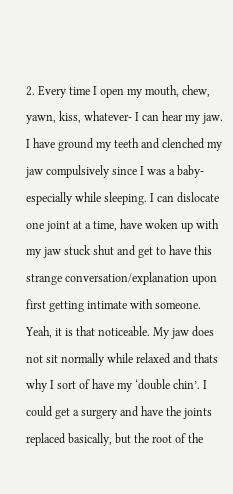2. Every time I open my mouth, chew, yawn, kiss, whatever- I can hear my jaw. I have ground my teeth and clenched my jaw compulsively since I was a baby- especially while sleeping. I can dislocate one joint at a time, have woken up with my jaw stuck shut and get to have this strange conversation/explanation upon first getting intimate with someone. Yeah, it is that noticeable. My jaw does not sit normally while relaxed and thats why I sort of have my ‘double chin’. I could get a surgery and have the joints replaced basically, but the root of the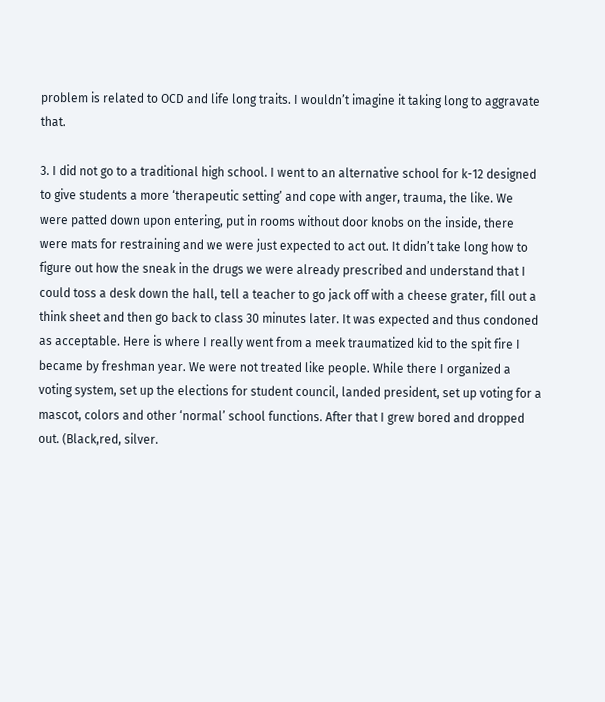problem is related to OCD and life long traits. I wouldn’t imagine it taking long to aggravate that.

3. I did not go to a traditional high school. I went to an alternative school for k-12 designed to give students a more ‘therapeutic setting’ and cope with anger, trauma, the like. We were patted down upon entering, put in rooms without door knobs on the inside, there were mats for restraining and we were just expected to act out. It didn’t take long how to figure out how the sneak in the drugs we were already prescribed and understand that I could toss a desk down the hall, tell a teacher to go jack off with a cheese grater, fill out a think sheet and then go back to class 30 minutes later. It was expected and thus condoned as acceptable. Here is where I really went from a meek traumatized kid to the spit fire I became by freshman year. We were not treated like people. While there I organized a voting system, set up the elections for student council, landed president, set up voting for a mascot, colors and other ‘normal’ school functions. After that I grew bored and dropped out. (Black,red, silver.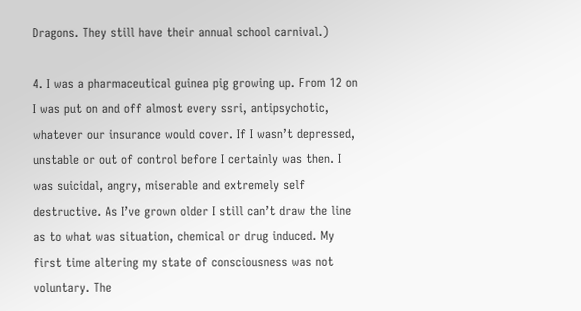Dragons. They still have their annual school carnival.)

4. I was a pharmaceutical guinea pig growing up. From 12 on I was put on and off almost every ssri, antipsychotic, whatever our insurance would cover. If I wasn’t depressed, unstable or out of control before I certainly was then. I was suicidal, angry, miserable and extremely self destructive. As I’ve grown older I still can’t draw the line as to what was situation, chemical or drug induced. My first time altering my state of consciousness was not voluntary. The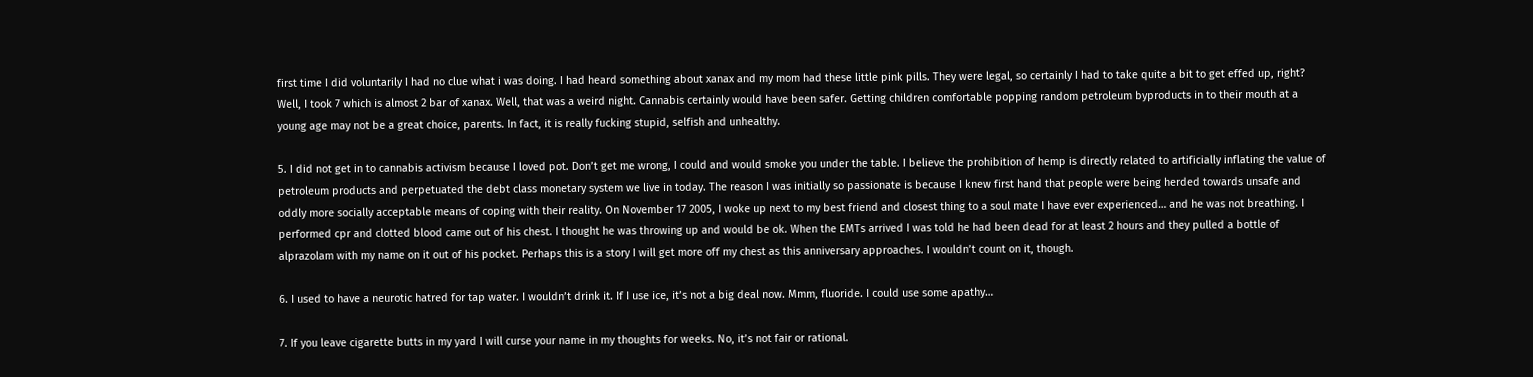first time I did voluntarily I had no clue what i was doing. I had heard something about xanax and my mom had these little pink pills. They were legal, so certainly I had to take quite a bit to get effed up, right? Well, I took 7 which is almost 2 bar of xanax. Well, that was a weird night. Cannabis certainly would have been safer. Getting children comfortable popping random petroleum byproducts in to their mouth at a young age may not be a great choice, parents. In fact, it is really fucking stupid, selfish and unhealthy.

5. I did not get in to cannabis activism because I loved pot. Don’t get me wrong, I could and would smoke you under the table. I believe the prohibition of hemp is directly related to artificially inflating the value of petroleum products and perpetuated the debt class monetary system we live in today. The reason I was initially so passionate is because I knew first hand that people were being herded towards unsafe and oddly more socially acceptable means of coping with their reality. On November 17 2005, I woke up next to my best friend and closest thing to a soul mate I have ever experienced… and he was not breathing. I performed cpr and clotted blood came out of his chest. I thought he was throwing up and would be ok. When the EMTs arrived I was told he had been dead for at least 2 hours and they pulled a bottle of alprazolam with my name on it out of his pocket. Perhaps this is a story I will get more off my chest as this anniversary approaches. I wouldn’t count on it, though.

6. I used to have a neurotic hatred for tap water. I wouldn’t drink it. If I use ice, it’s not a big deal now. Mmm, fluoride. I could use some apathy…

7. If you leave cigarette butts in my yard I will curse your name in my thoughts for weeks. No, it’s not fair or rational.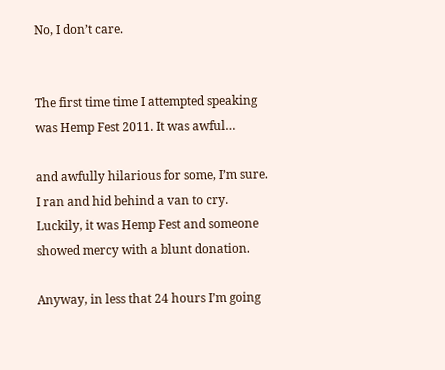No, I don’t care.


The first time time I attempted speaking was Hemp Fest 2011. It was awful…

and awfully hilarious for some, I’m sure. I ran and hid behind a van to cry. Luckily, it was Hemp Fest and someone showed mercy with a blunt donation.

Anyway, in less that 24 hours I’m going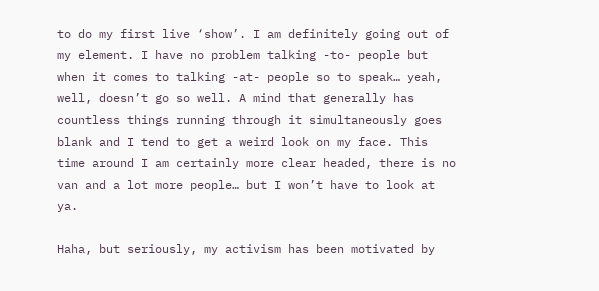to do my first live ‘show’. I am definitely going out of my element. I have no problem talking -to- people but when it comes to talking -at- people so to speak… yeah, well, doesn’t go so well. A mind that generally has countless things running through it simultaneously goes blank and I tend to get a weird look on my face. This time around I am certainly more clear headed, there is no van and a lot more people… but I won’t have to look at ya.

Haha, but seriously, my activism has been motivated by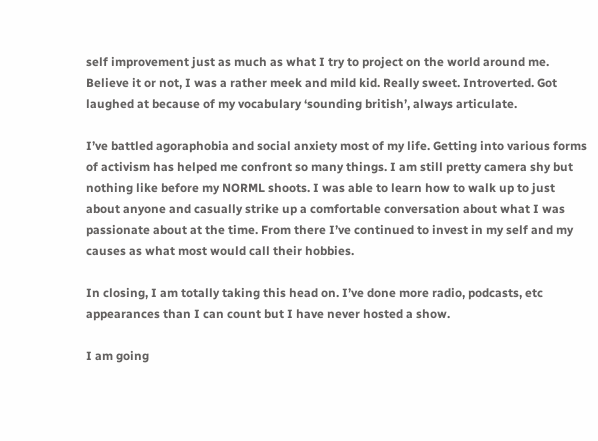self improvement just as much as what I try to project on the world around me. Believe it or not, I was a rather meek and mild kid. Really sweet. Introverted. Got laughed at because of my vocabulary ‘sounding british’, always articulate.

I’ve battled agoraphobia and social anxiety most of my life. Getting into various forms of activism has helped me confront so many things. I am still pretty camera shy but nothing like before my NORML shoots. I was able to learn how to walk up to just about anyone and casually strike up a comfortable conversation about what I was passionate about at the time. From there I’ve continued to invest in my self and my causes as what most would call their hobbies.

In closing, I am totally taking this head on. I’ve done more radio, podcasts, etc appearances than I can count but I have never hosted a show.

I am going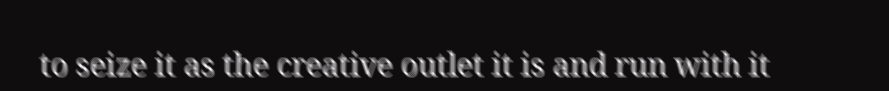to seize it as the creative outlet it is and run with it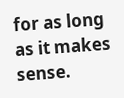for as long as it makes sense.